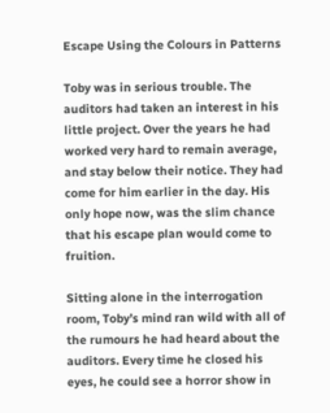Escape Using the Colours in Patterns

Toby was in serious trouble. The auditors had taken an interest in his little project. Over the years he had worked very hard to remain average, and stay below their notice. They had come for him earlier in the day. His only hope now, was the slim chance that his escape plan would come to fruition.

Sitting alone in the interrogation room, Toby’s mind ran wild with all of the rumours he had heard about the auditors. Every time he closed his eyes, he could see a horror show in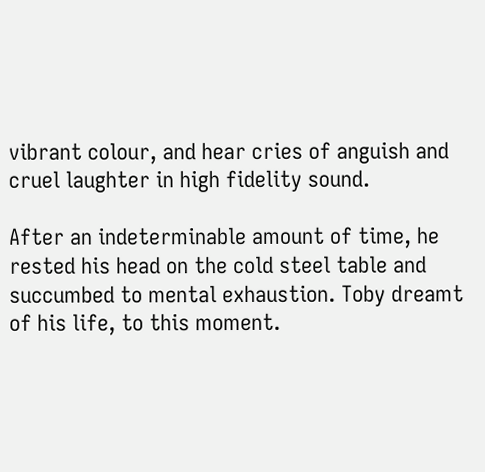vibrant colour, and hear cries of anguish and cruel laughter in high fidelity sound.

After an indeterminable amount of time, he rested his head on the cold steel table and succumbed to mental exhaustion. Toby dreamt of his life, to this moment.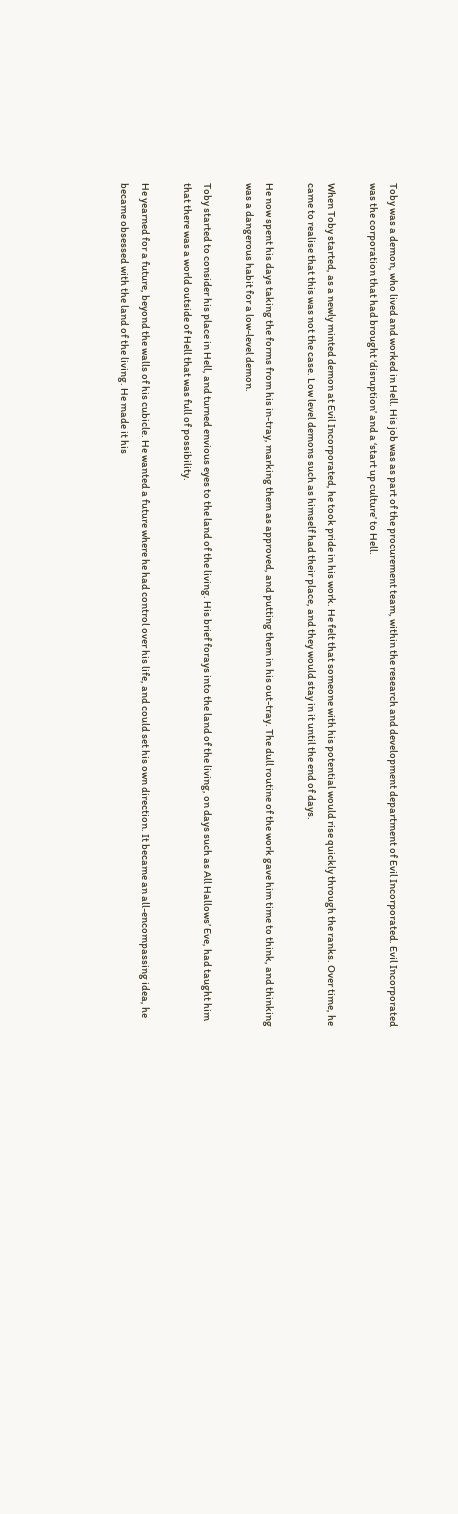Toby was a demon, who lived and worked in Hell. His job was as part of the procurement team, within the research and development department of Evil Incorporated. Evil Incorporated was the corporation that had brought ‘disruption’ and a ‘start up culture’ to Hell.

When Toby started, as a newly minted demon at Evil Incorporated, he took pride in his work. He felt that someone with his potential would rise quickly through the ranks. Over time, he came to realise that this was not the case. Low level demons such as himself had their place, and they would stay in it until the end of days.

He now spent his days taking the forms from his in-tray, marking them as approved, and putting them in his out-tray. The dull routine of the work gave him time to think, and thinking was a dangerous habit for a low-level demon.

Toby started to consider his place in Hell, and turned envious eyes to the land of the living. His brief forays into the land of the living, on days such as All Hallows’ Eve, had taught him that there was a world outside of Hell that was full of possibility.

He yearned for a future, beyond the walls of his cubicle. He wanted a future where he had control over his life, and could set his own direction. It became an all-encompassing idea, he became obsessed with the land of the living. He made it his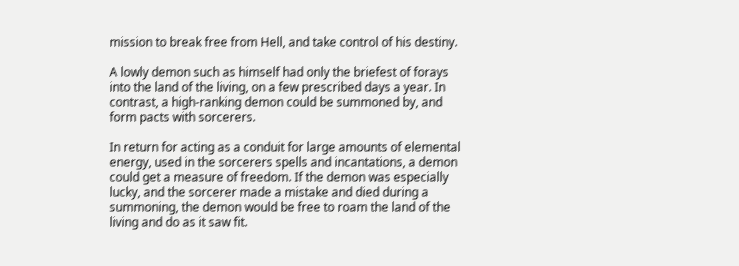mission to break free from Hell, and take control of his destiny.

A lowly demon such as himself had only the briefest of forays into the land of the living, on a few prescribed days a year. In contrast, a high-ranking demon could be summoned by, and form pacts with sorcerers.

In return for acting as a conduit for large amounts of elemental energy, used in the sorcerers spells and incantations, a demon could get a measure of freedom. If the demon was especially lucky, and the sorcerer made a mistake and died during a summoning, the demon would be free to roam the land of the living and do as it saw fit.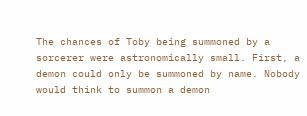The chances of Toby being summoned by a sorcerer were astronomically small. First, a demon could only be summoned by name. Nobody would think to summon a demon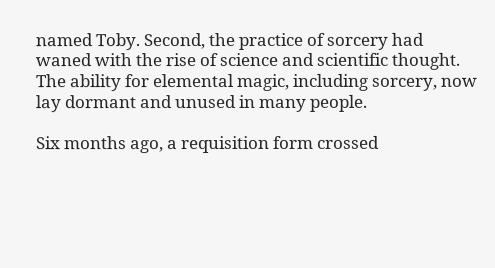named Toby. Second, the practice of sorcery had waned with the rise of science and scientific thought. The ability for elemental magic, including sorcery, now lay dormant and unused in many people.

Six months ago, a requisition form crossed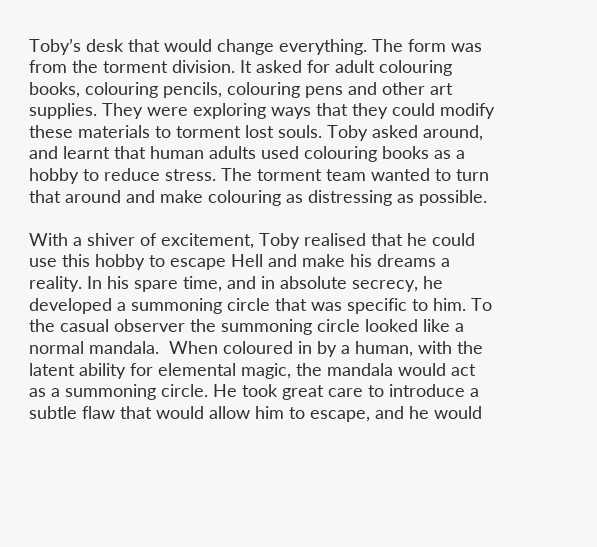Toby’s desk that would change everything. The form was from the torment division. It asked for adult colouring books, colouring pencils, colouring pens and other art supplies. They were exploring ways that they could modify these materials to torment lost souls. Toby asked around, and learnt that human adults used colouring books as a hobby to reduce stress. The torment team wanted to turn that around and make colouring as distressing as possible.

With a shiver of excitement, Toby realised that he could use this hobby to escape Hell and make his dreams a reality. In his spare time, and in absolute secrecy, he developed a summoning circle that was specific to him. To the casual observer the summoning circle looked like a normal mandala.  When coloured in by a human, with the latent ability for elemental magic, the mandala would act as a summoning circle. He took great care to introduce a subtle flaw that would allow him to escape, and he would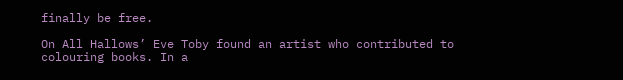finally be free.

On All Hallows’ Eve Toby found an artist who contributed to colouring books. In a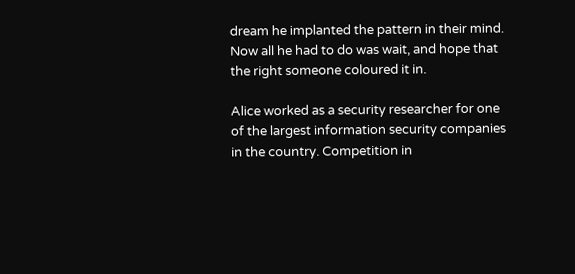dream he implanted the pattern in their mind. Now all he had to do was wait, and hope that the right someone coloured it in.

Alice worked as a security researcher for one of the largest information security companies in the country. Competition in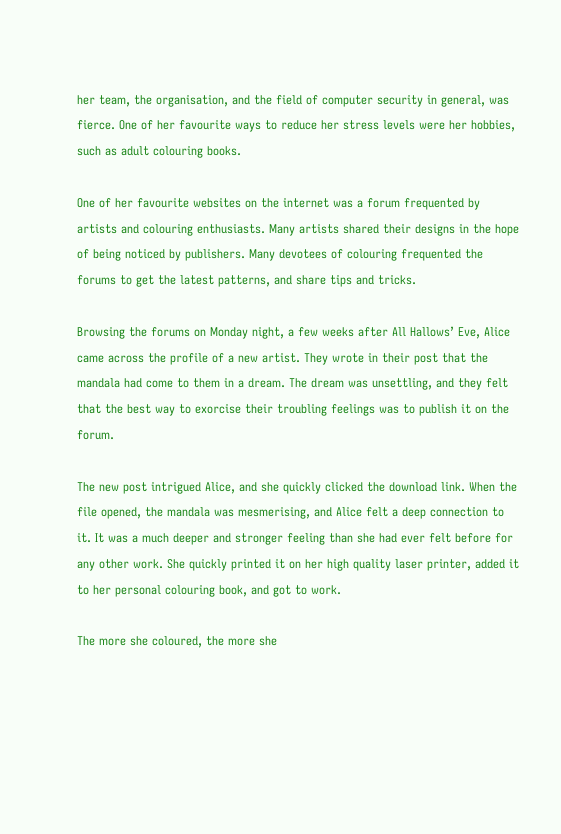her team, the organisation, and the field of computer security in general, was fierce. One of her favourite ways to reduce her stress levels were her hobbies, such as adult colouring books.

One of her favourite websites on the internet was a forum frequented by artists and colouring enthusiasts. Many artists shared their designs in the hope of being noticed by publishers. Many devotees of colouring frequented the forums to get the latest patterns, and share tips and tricks.

Browsing the forums on Monday night, a few weeks after All Hallows’ Eve, Alice came across the profile of a new artist. They wrote in their post that the mandala had come to them in a dream. The dream was unsettling, and they felt that the best way to exorcise their troubling feelings was to publish it on the forum.

The new post intrigued Alice, and she quickly clicked the download link. When the file opened, the mandala was mesmerising, and Alice felt a deep connection to it. It was a much deeper and stronger feeling than she had ever felt before for any other work. She quickly printed it on her high quality laser printer, added it to her personal colouring book, and got to work.

The more she coloured, the more she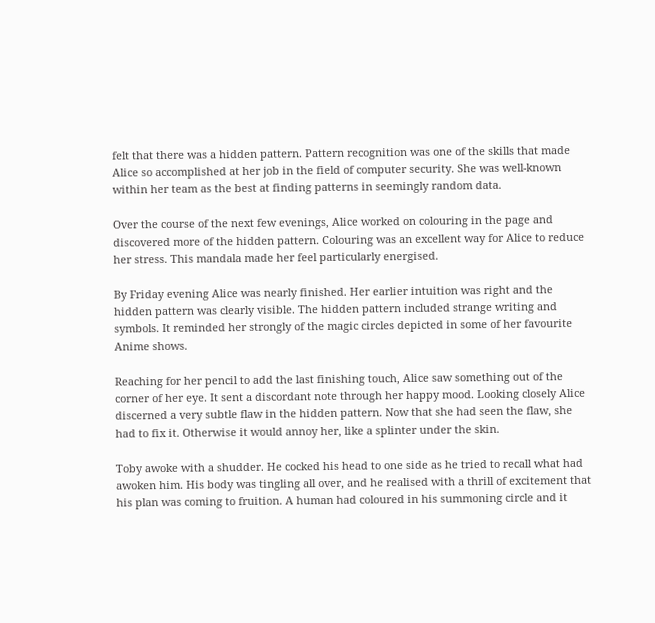felt that there was a hidden pattern. Pattern recognition was one of the skills that made Alice so accomplished at her job in the field of computer security. She was well-known within her team as the best at finding patterns in seemingly random data.

Over the course of the next few evenings, Alice worked on colouring in the page and discovered more of the hidden pattern. Colouring was an excellent way for Alice to reduce her stress. This mandala made her feel particularly energised.

By Friday evening Alice was nearly finished. Her earlier intuition was right and the hidden pattern was clearly visible. The hidden pattern included strange writing and symbols. It reminded her strongly of the magic circles depicted in some of her favourite Anime shows.

Reaching for her pencil to add the last finishing touch, Alice saw something out of the corner of her eye. It sent a discordant note through her happy mood. Looking closely Alice discerned a very subtle flaw in the hidden pattern. Now that she had seen the flaw, she had to fix it. Otherwise it would annoy her, like a splinter under the skin.

Toby awoke with a shudder. He cocked his head to one side as he tried to recall what had awoken him. His body was tingling all over, and he realised with a thrill of excitement that his plan was coming to fruition. A human had coloured in his summoning circle and it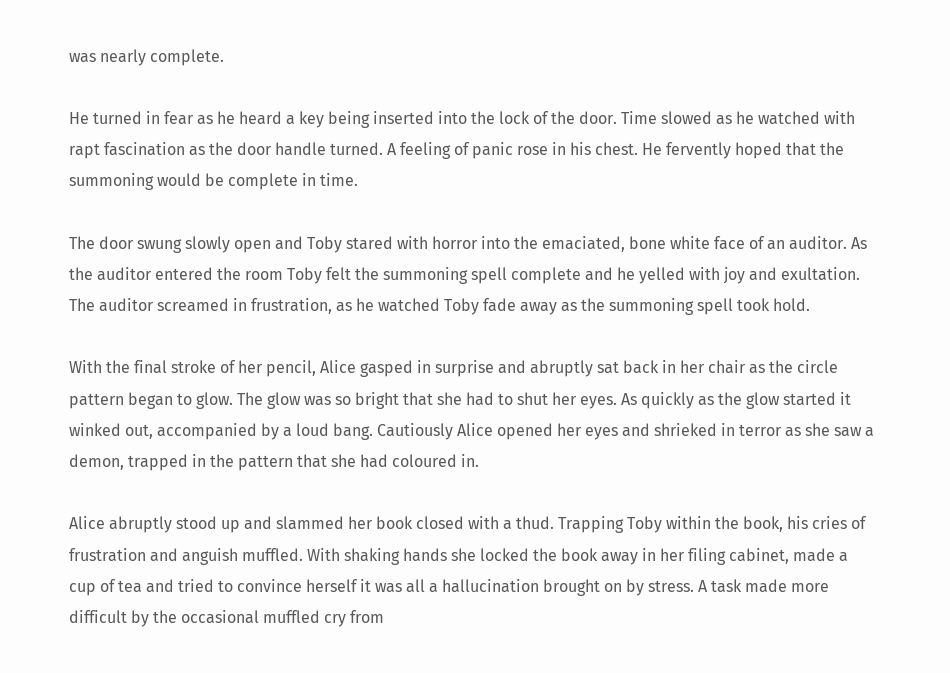was nearly complete.

He turned in fear as he heard a key being inserted into the lock of the door. Time slowed as he watched with rapt fascination as the door handle turned. A feeling of panic rose in his chest. He fervently hoped that the summoning would be complete in time.

The door swung slowly open and Toby stared with horror into the emaciated, bone white face of an auditor. As the auditor entered the room Toby felt the summoning spell complete and he yelled with joy and exultation. The auditor screamed in frustration, as he watched Toby fade away as the summoning spell took hold.

With the final stroke of her pencil, Alice gasped in surprise and abruptly sat back in her chair as the circle pattern began to glow. The glow was so bright that she had to shut her eyes. As quickly as the glow started it winked out, accompanied by a loud bang. Cautiously Alice opened her eyes and shrieked in terror as she saw a demon, trapped in the pattern that she had coloured in.

Alice abruptly stood up and slammed her book closed with a thud. Trapping Toby within the book, his cries of frustration and anguish muffled. With shaking hands she locked the book away in her filing cabinet, made a cup of tea and tried to convince herself it was all a hallucination brought on by stress. A task made more difficult by the occasional muffled cry from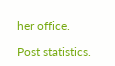her office.

Post statistics.